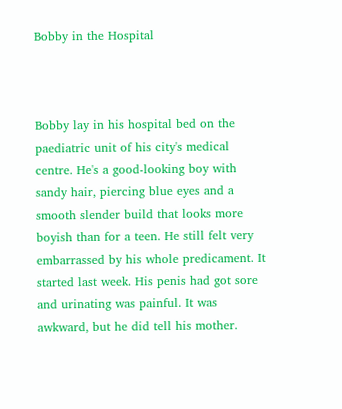Bobby in the Hospital



Bobby lay in his hospital bed on the paediatric unit of his city's medical centre. He's a good-looking boy with sandy hair, piercing blue eyes and a smooth slender build that looks more boyish than for a teen. He still felt very embarrassed by his whole predicament. It started last week. His penis had got sore and urinating was painful. It was awkward, but he did tell his mother.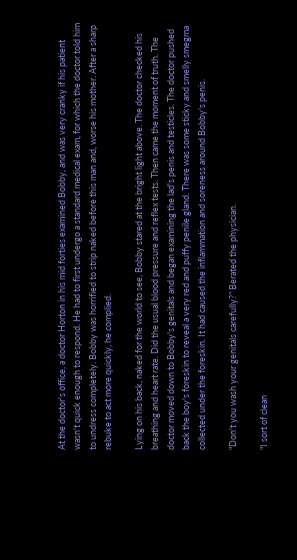At the doctor's office, a doctor Horton in his mid forties examined Bobby, and was very cranky if his patient wasn't quick enough to respond. He had to first undergo a standard medical exam, for which the doctor told him to undress completely. Bobby was horrified to strip naked before this man and, worse his mother. After a sharp rebuke to act more quickly, he complied.

Lying on his back, naked for the world to see, Bobby stared at the bright light above. The doctor checked his breathing and heart rate. Did the usual blood pressure and reflex tests. Then came the moment of truth. The doctor moved down to Bobby's genitals and began examining the lad's penis and testicles. The doctor pushed back the boy's foreskin to reveal a very red and puffy penile gland. There was some sticky and smelly smegma collected under the foreskin. It had caused the inflammation and soreness around Bobby's penis.

"Don't you wash your genitals carefully?” Berated the physician.

"I sort of clean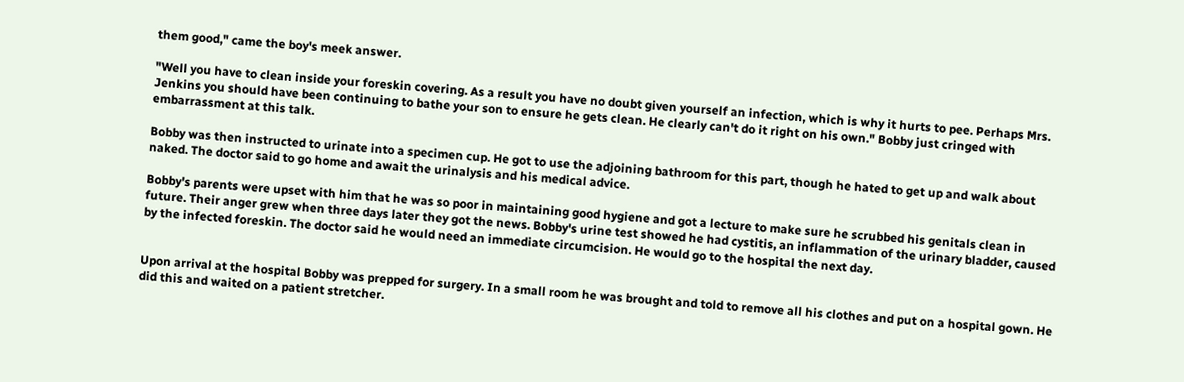them good," came the boy's meek answer.

"Well you have to clean inside your foreskin covering. As a result you have no doubt given yourself an infection, which is why it hurts to pee. Perhaps Mrs. Jenkins you should have been continuing to bathe your son to ensure he gets clean. He clearly can't do it right on his own." Bobby just cringed with embarrassment at this talk.

Bobby was then instructed to urinate into a specimen cup. He got to use the adjoining bathroom for this part, though he hated to get up and walk about naked. The doctor said to go home and await the urinalysis and his medical advice.

Bobby's parents were upset with him that he was so poor in maintaining good hygiene and got a lecture to make sure he scrubbed his genitals clean in future. Their anger grew when three days later they got the news. Bobby's urine test showed he had cystitis, an inflammation of the urinary bladder, caused by the infected foreskin. The doctor said he would need an immediate circumcision. He would go to the hospital the next day.


Upon arrival at the hospital Bobby was prepped for surgery. In a small room he was brought and told to remove all his clothes and put on a hospital gown. He did this and waited on a patient stretcher.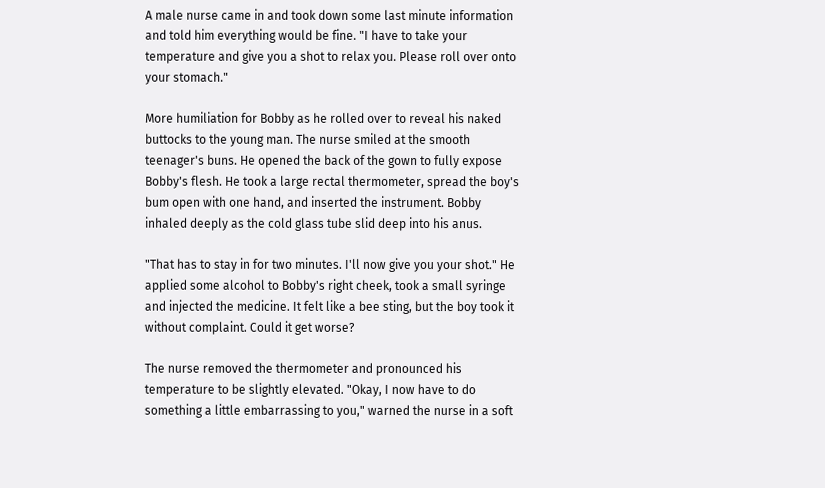A male nurse came in and took down some last minute information and told him everything would be fine. "I have to take your temperature and give you a shot to relax you. Please roll over onto your stomach."

More humiliation for Bobby as he rolled over to reveal his naked buttocks to the young man. The nurse smiled at the smooth teenager's buns. He opened the back of the gown to fully expose Bobby's flesh. He took a large rectal thermometer, spread the boy's bum open with one hand, and inserted the instrument. Bobby inhaled deeply as the cold glass tube slid deep into his anus.

"That has to stay in for two minutes. I'll now give you your shot." He applied some alcohol to Bobby's right cheek, took a small syringe and injected the medicine. It felt like a bee sting, but the boy took it without complaint. Could it get worse?

The nurse removed the thermometer and pronounced his temperature to be slightly elevated. "Okay, I now have to do something a little embarrassing to you," warned the nurse in a soft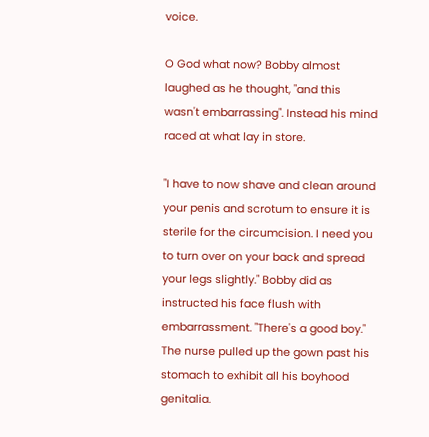voice.

O God what now? Bobby almost laughed as he thought, "and this wasn't embarrassing". Instead his mind raced at what lay in store.

"I have to now shave and clean around your penis and scrotum to ensure it is sterile for the circumcision. I need you to turn over on your back and spread your legs slightly." Bobby did as instructed his face flush with embarrassment. "There's a good boy." The nurse pulled up the gown past his stomach to exhibit all his boyhood genitalia.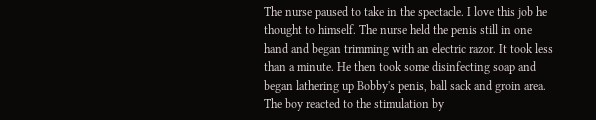The nurse paused to take in the spectacle. I love this job he thought to himself. The nurse held the penis still in one hand and began trimming with an electric razor. It took less than a minute. He then took some disinfecting soap and began lathering up Bobby's penis, ball sack and groin area. The boy reacted to the stimulation by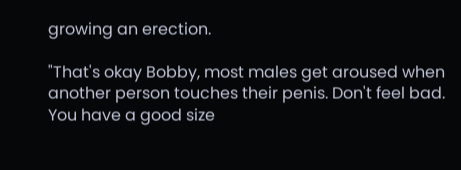growing an erection.

"That's okay Bobby, most males get aroused when another person touches their penis. Don't feel bad. You have a good size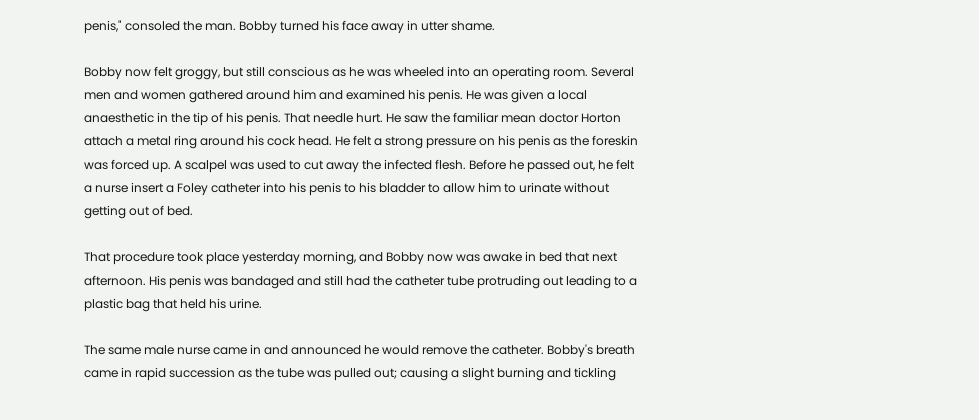penis," consoled the man. Bobby turned his face away in utter shame.

Bobby now felt groggy, but still conscious as he was wheeled into an operating room. Several men and women gathered around him and examined his penis. He was given a local anaesthetic in the tip of his penis. That needle hurt. He saw the familiar mean doctor Horton attach a metal ring around his cock head. He felt a strong pressure on his penis as the foreskin was forced up. A scalpel was used to cut away the infected flesh. Before he passed out, he felt a nurse insert a Foley catheter into his penis to his bladder to allow him to urinate without getting out of bed.

That procedure took place yesterday morning, and Bobby now was awake in bed that next afternoon. His penis was bandaged and still had the catheter tube protruding out leading to a plastic bag that held his urine.

The same male nurse came in and announced he would remove the catheter. Bobby's breath came in rapid succession as the tube was pulled out; causing a slight burning and tickling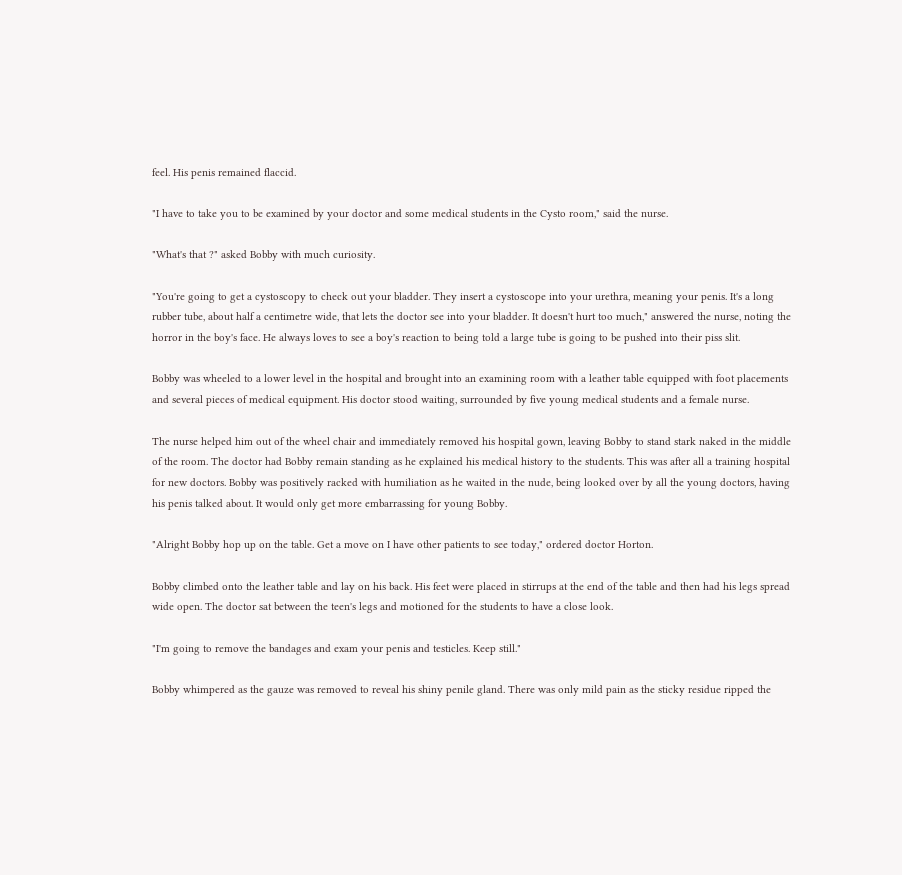feel. His penis remained flaccid.

"I have to take you to be examined by your doctor and some medical students in the Cysto room," said the nurse.

"What's that ?" asked Bobby with much curiosity.

"You're going to get a cystoscopy to check out your bladder. They insert a cystoscope into your urethra, meaning your penis. It's a long rubber tube, about half a centimetre wide, that lets the doctor see into your bladder. It doesn't hurt too much," answered the nurse, noting the horror in the boy's face. He always loves to see a boy's reaction to being told a large tube is going to be pushed into their piss slit.

Bobby was wheeled to a lower level in the hospital and brought into an examining room with a leather table equipped with foot placements and several pieces of medical equipment. His doctor stood waiting, surrounded by five young medical students and a female nurse.

The nurse helped him out of the wheel chair and immediately removed his hospital gown, leaving Bobby to stand stark naked in the middle of the room. The doctor had Bobby remain standing as he explained his medical history to the students. This was after all a training hospital for new doctors. Bobby was positively racked with humiliation as he waited in the nude, being looked over by all the young doctors, having his penis talked about. It would only get more embarrassing for young Bobby.

"Alright Bobby hop up on the table. Get a move on I have other patients to see today," ordered doctor Horton.

Bobby climbed onto the leather table and lay on his back. His feet were placed in stirrups at the end of the table and then had his legs spread wide open. The doctor sat between the teen's legs and motioned for the students to have a close look.

"I'm going to remove the bandages and exam your penis and testicles. Keep still."

Bobby whimpered as the gauze was removed to reveal his shiny penile gland. There was only mild pain as the sticky residue ripped the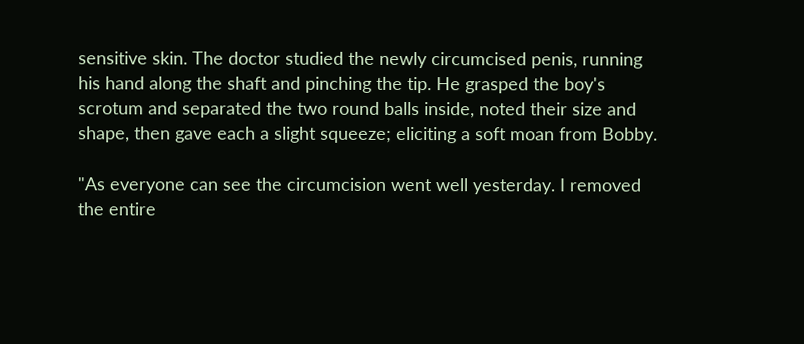sensitive skin. The doctor studied the newly circumcised penis, running his hand along the shaft and pinching the tip. He grasped the boy's scrotum and separated the two round balls inside, noted their size and shape, then gave each a slight squeeze; eliciting a soft moan from Bobby.

"As everyone can see the circumcision went well yesterday. I removed the entire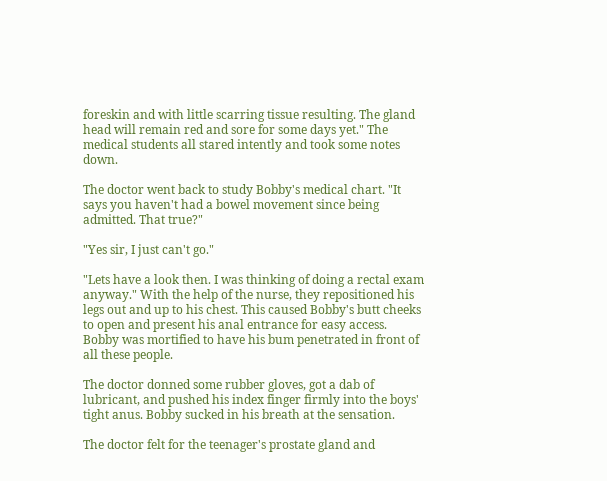foreskin and with little scarring tissue resulting. The gland head will remain red and sore for some days yet." The medical students all stared intently and took some notes down.

The doctor went back to study Bobby's medical chart. "It says you haven't had a bowel movement since being admitted. That true?"

"Yes sir, I just can't go."

"Lets have a look then. I was thinking of doing a rectal exam anyway." With the help of the nurse, they repositioned his legs out and up to his chest. This caused Bobby's butt cheeks to open and present his anal entrance for easy access. Bobby was mortified to have his bum penetrated in front of all these people.

The doctor donned some rubber gloves, got a dab of lubricant, and pushed his index finger firmly into the boys' tight anus. Bobby sucked in his breath at the sensation.

The doctor felt for the teenager's prostate gland and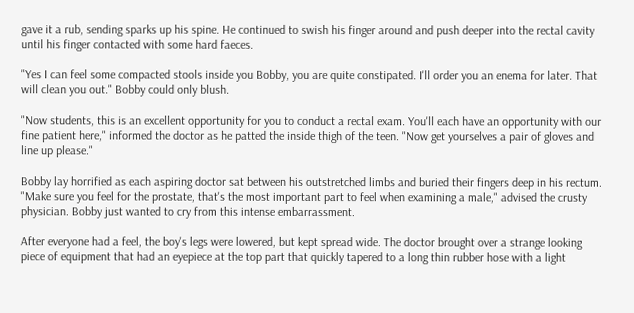gave it a rub, sending sparks up his spine. He continued to swish his finger around and push deeper into the rectal cavity until his finger contacted with some hard faeces.

"Yes I can feel some compacted stools inside you Bobby, you are quite constipated. I'll order you an enema for later. That will clean you out." Bobby could only blush.

"Now students, this is an excellent opportunity for you to conduct a rectal exam. You'll each have an opportunity with our fine patient here," informed the doctor as he patted the inside thigh of the teen. "Now get yourselves a pair of gloves and line up please."

Bobby lay horrified as each aspiring doctor sat between his outstretched limbs and buried their fingers deep in his rectum. "Make sure you feel for the prostate, that's the most important part to feel when examining a male," advised the crusty physician. Bobby just wanted to cry from this intense embarrassment.

After everyone had a feel, the boy's legs were lowered, but kept spread wide. The doctor brought over a strange looking piece of equipment that had an eyepiece at the top part that quickly tapered to a long thin rubber hose with a light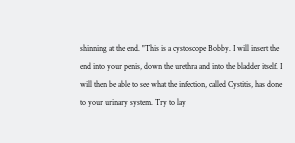shinning at the end. "This is a cystoscope Bobby. I will insert the end into your penis, down the urethra and into the bladder itself. I will then be able to see what the infection, called Cystitis, has done to your urinary system. Try to lay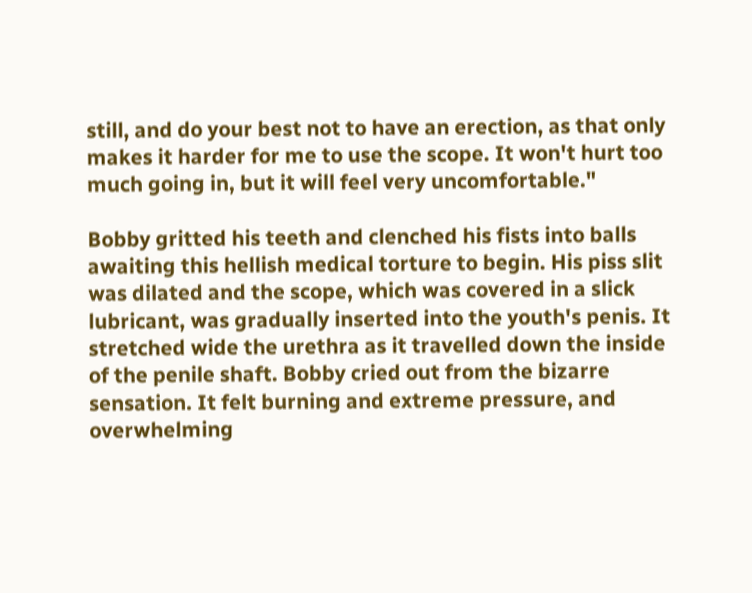still, and do your best not to have an erection, as that only makes it harder for me to use the scope. It won't hurt too much going in, but it will feel very uncomfortable."

Bobby gritted his teeth and clenched his fists into balls awaiting this hellish medical torture to begin. His piss slit was dilated and the scope, which was covered in a slick lubricant, was gradually inserted into the youth's penis. It stretched wide the urethra as it travelled down the inside of the penile shaft. Bobby cried out from the bizarre sensation. It felt burning and extreme pressure, and overwhelming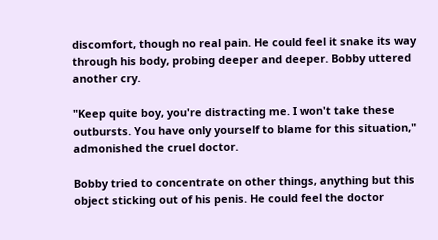discomfort, though no real pain. He could feel it snake its way through his body, probing deeper and deeper. Bobby uttered another cry.

"Keep quite boy, you're distracting me. I won't take these outbursts. You have only yourself to blame for this situation," admonished the cruel doctor.

Bobby tried to concentrate on other things, anything but this object sticking out of his penis. He could feel the doctor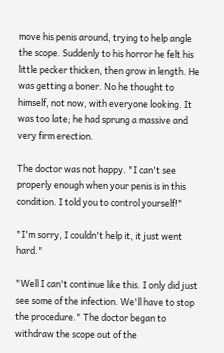move his penis around, trying to help angle the scope. Suddenly to his horror he felt his little pecker thicken, then grow in length. He was getting a boner. No he thought to himself, not now, with everyone looking. It was too late; he had sprung a massive and very firm erection.

The doctor was not happy. "I can't see properly enough when your penis is in this condition. I told you to control yourself!"

"I'm sorry, I couldn't help it, it just went hard."

"Well I can't continue like this. I only did just see some of the infection. We'll have to stop the procedure." The doctor began to withdraw the scope out of the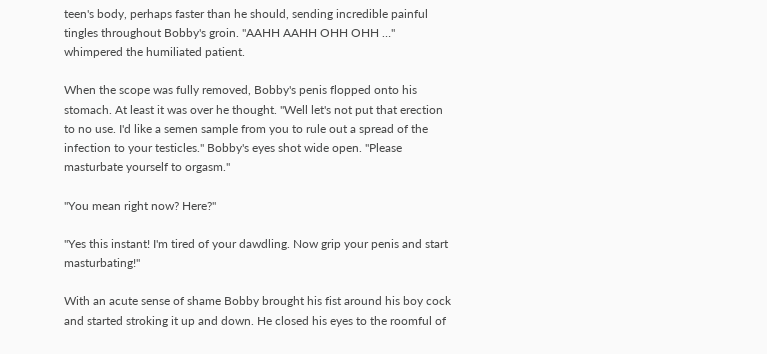teen's body, perhaps faster than he should, sending incredible painful tingles throughout Bobby's groin. "AAHH AAHH OHH OHH …" whimpered the humiliated patient.

When the scope was fully removed, Bobby's penis flopped onto his stomach. At least it was over he thought. "Well let's not put that erection to no use. I'd like a semen sample from you to rule out a spread of the infection to your testicles." Bobby's eyes shot wide open. "Please masturbate yourself to orgasm."

"You mean right now? Here?"

"Yes this instant! I'm tired of your dawdling. Now grip your penis and start masturbating!"

With an acute sense of shame Bobby brought his fist around his boy cock and started stroking it up and down. He closed his eyes to the roomful of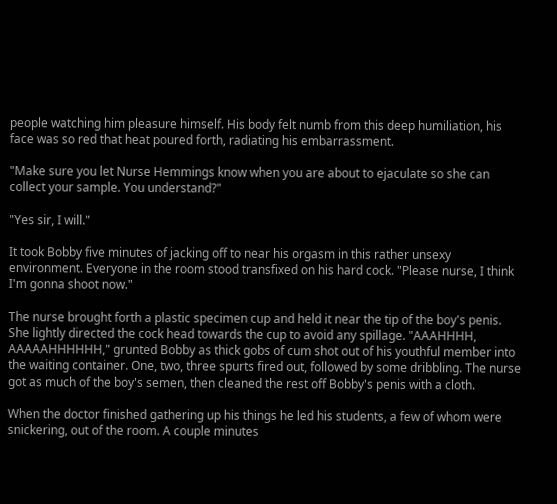people watching him pleasure himself. His body felt numb from this deep humiliation, his face was so red that heat poured forth, radiating his embarrassment.

"Make sure you let Nurse Hemmings know when you are about to ejaculate so she can collect your sample. You understand?"

"Yes sir, I will."

It took Bobby five minutes of jacking off to near his orgasm in this rather unsexy environment. Everyone in the room stood transfixed on his hard cock. "Please nurse, I think I'm gonna shoot now."

The nurse brought forth a plastic specimen cup and held it near the tip of the boy's penis. She lightly directed the cock head towards the cup to avoid any spillage. "AAAHHHH, AAAAAHHHHHH," grunted Bobby as thick gobs of cum shot out of his youthful member into the waiting container. One, two, three spurts fired out, followed by some dribbling. The nurse got as much of the boy's semen, then cleaned the rest off Bobby's penis with a cloth.

When the doctor finished gathering up his things he led his students, a few of whom were snickering, out of the room. A couple minutes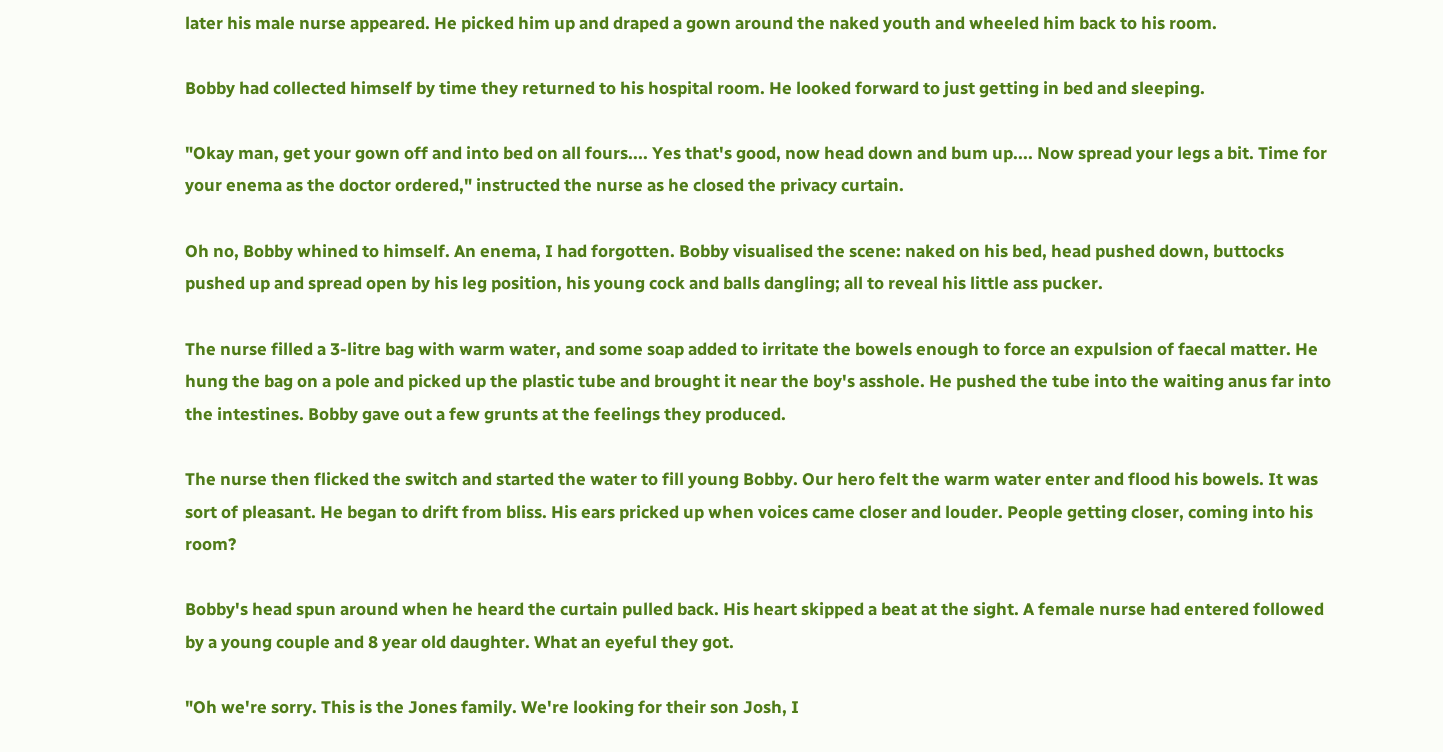later his male nurse appeared. He picked him up and draped a gown around the naked youth and wheeled him back to his room.

Bobby had collected himself by time they returned to his hospital room. He looked forward to just getting in bed and sleeping.

"Okay man, get your gown off and into bed on all fours.... Yes that's good, now head down and bum up.... Now spread your legs a bit. Time for your enema as the doctor ordered," instructed the nurse as he closed the privacy curtain.

Oh no, Bobby whined to himself. An enema, I had forgotten. Bobby visualised the scene: naked on his bed, head pushed down, buttocks pushed up and spread open by his leg position, his young cock and balls dangling; all to reveal his little ass pucker.

The nurse filled a 3-litre bag with warm water, and some soap added to irritate the bowels enough to force an expulsion of faecal matter. He hung the bag on a pole and picked up the plastic tube and brought it near the boy's asshole. He pushed the tube into the waiting anus far into the intestines. Bobby gave out a few grunts at the feelings they produced.

The nurse then flicked the switch and started the water to fill young Bobby. Our hero felt the warm water enter and flood his bowels. It was sort of pleasant. He began to drift from bliss. His ears pricked up when voices came closer and louder. People getting closer, coming into his room?

Bobby's head spun around when he heard the curtain pulled back. His heart skipped a beat at the sight. A female nurse had entered followed by a young couple and 8 year old daughter. What an eyeful they got.

"Oh we're sorry. This is the Jones family. We're looking for their son Josh, I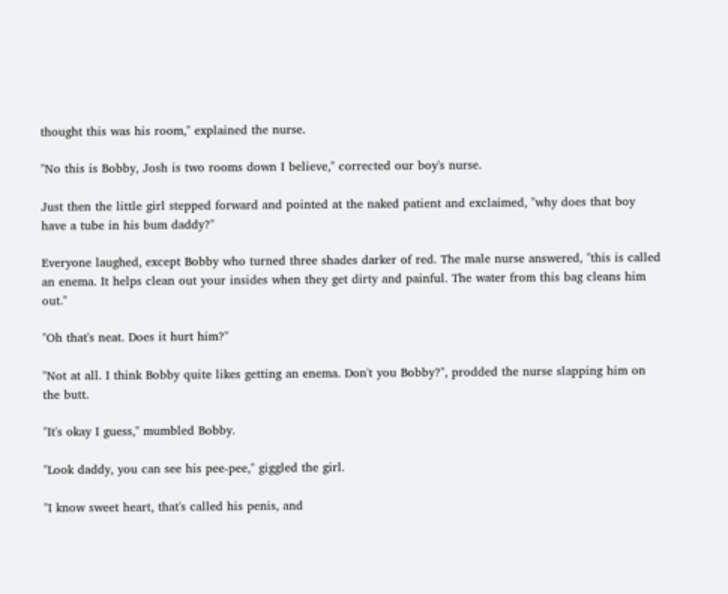thought this was his room," explained the nurse.

"No this is Bobby, Josh is two rooms down I believe," corrected our boy's nurse.

Just then the little girl stepped forward and pointed at the naked patient and exclaimed, "why does that boy have a tube in his bum daddy?"

Everyone laughed, except Bobby who turned three shades darker of red. The male nurse answered, "this is called an enema. It helps clean out your insides when they get dirty and painful. The water from this bag cleans him out."

"Oh that's neat. Does it hurt him?"

"Not at all. I think Bobby quite likes getting an enema. Don't you Bobby?", prodded the nurse slapping him on the butt.

"It's okay I guess," mumbled Bobby.

"Look daddy, you can see his pee-pee," giggled the girl.

"I know sweet heart, that's called his penis, and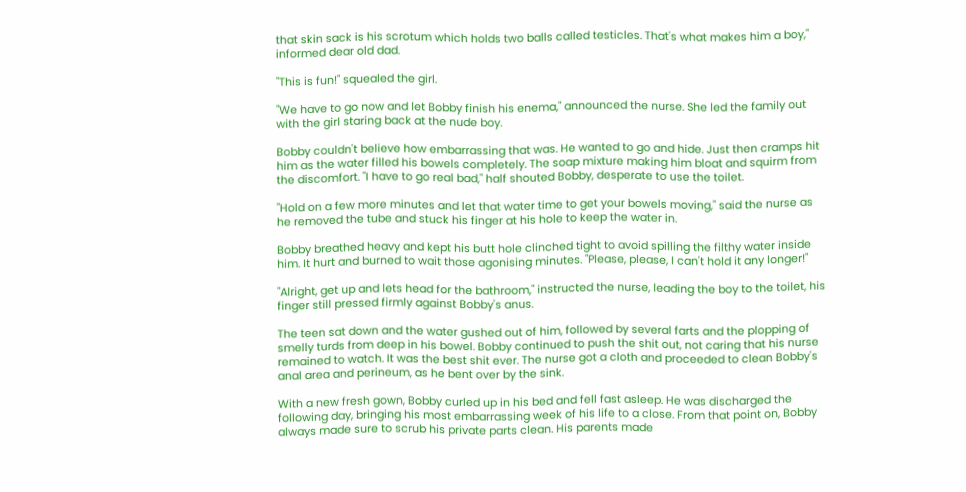that skin sack is his scrotum which holds two balls called testicles. That's what makes him a boy," informed dear old dad.

"This is fun!" squealed the girl.

"We have to go now and let Bobby finish his enema," announced the nurse. She led the family out with the girl staring back at the nude boy.

Bobby couldn't believe how embarrassing that was. He wanted to go and hide. Just then cramps hit him as the water filled his bowels completely. The soap mixture making him bloat and squirm from the discomfort. "I have to go real bad," half shouted Bobby, desperate to use the toilet.

"Hold on a few more minutes and let that water time to get your bowels moving," said the nurse as he removed the tube and stuck his finger at his hole to keep the water in.

Bobby breathed heavy and kept his butt hole clinched tight to avoid spilling the filthy water inside him. It hurt and burned to wait those agonising minutes. "Please, please, I can't hold it any longer!"

"Alright, get up and lets head for the bathroom," instructed the nurse, leading the boy to the toilet, his finger still pressed firmly against Bobby's anus.

The teen sat down and the water gushed out of him, followed by several farts and the plopping of smelly turds from deep in his bowel. Bobby continued to push the shit out, not caring that his nurse remained to watch. It was the best shit ever. The nurse got a cloth and proceeded to clean Bobby's anal area and perineum, as he bent over by the sink.

With a new fresh gown, Bobby curled up in his bed and fell fast asleep. He was discharged the following day, bringing his most embarrassing week of his life to a close. From that point on, Bobby always made sure to scrub his private parts clean. His parents made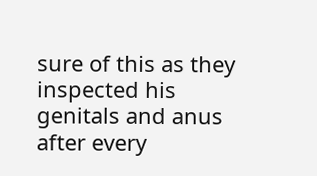sure of this as they inspected his genitals and anus after every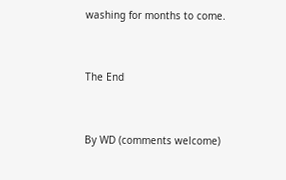washing for months to come.


The End


By WD (comments welcome)